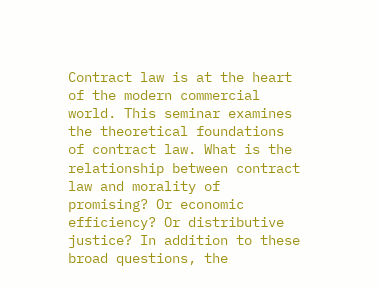Contract law is at the heart of the modern commercial world. This seminar examines the theoretical foundations of contract law. What is the relationship between contract law and morality of promising? Or economic efficiency? Or distributive justice? In addition to these broad questions, the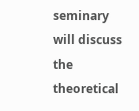seminary will discuss the theoretical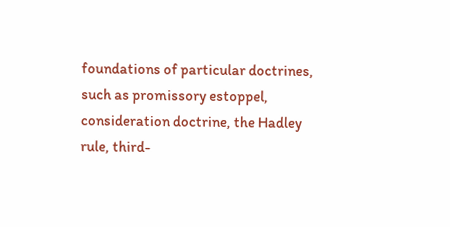foundations of particular doctrines, such as promissory estoppel, consideration doctrine, the Hadley rule, third-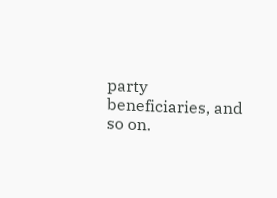party beneficiaries, and so on.